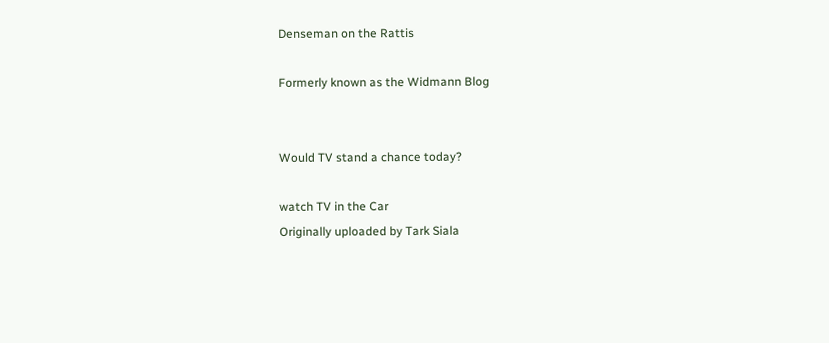Denseman on the Rattis

Formerly known as the Widmann Blog


Would TV stand a chance today?

watch TV in the Car
Originally uploaded by Tark Siala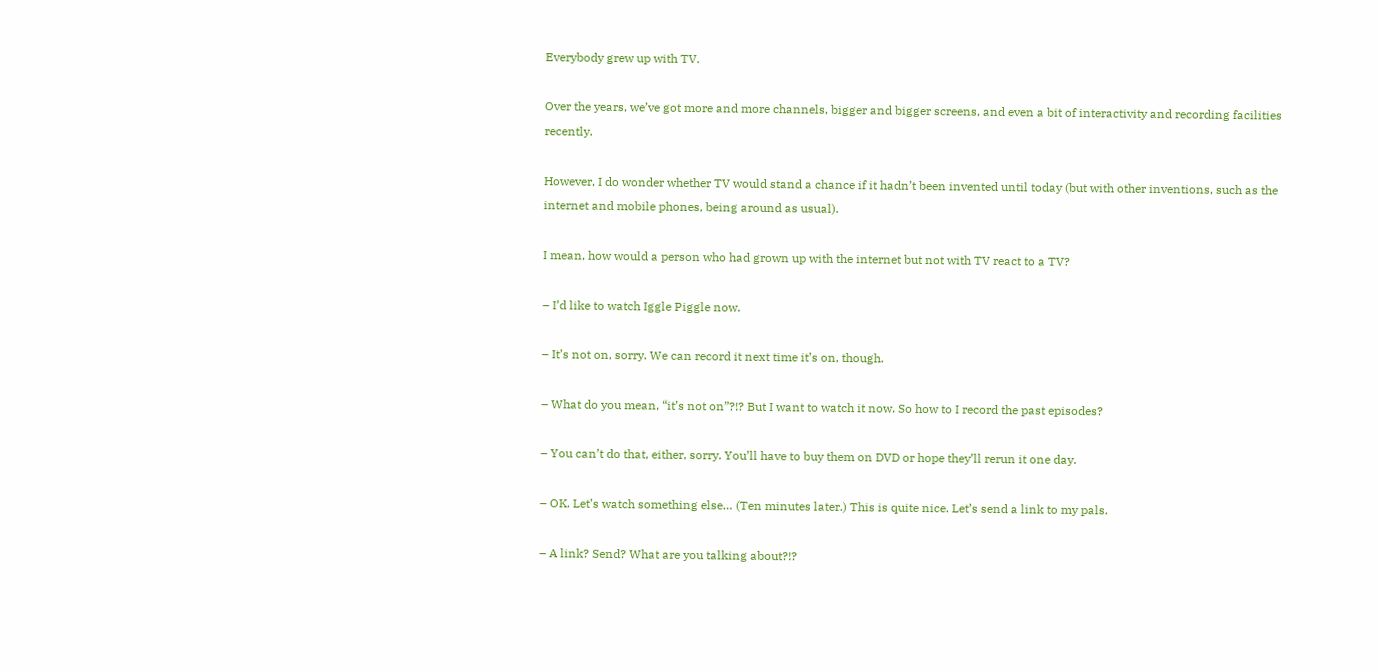Everybody grew up with TV.

Over the years, we’ve got more and more channels, bigger and bigger screens, and even a bit of interactivity and recording facilities recently.

However, I do wonder whether TV would stand a chance if it hadn’t been invented until today (but with other inventions, such as the internet and mobile phones, being around as usual).

I mean, how would a person who had grown up with the internet but not with TV react to a TV?

– I’d like to watch Iggle Piggle now.

– It’s not on, sorry. We can record it next time it’s on, though.

– What do you mean, “it’s not on”?!? But I want to watch it now. So how to I record the past episodes?

– You can’t do that, either, sorry. You’ll have to buy them on DVD or hope they’ll rerun it one day.

– OK. Let’s watch something else… (Ten minutes later.) This is quite nice. Let’s send a link to my pals.

– A link? Send? What are you talking about?!?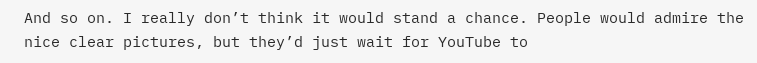And so on. I really don’t think it would stand a chance. People would admire the nice clear pictures, but they’d just wait for YouTube to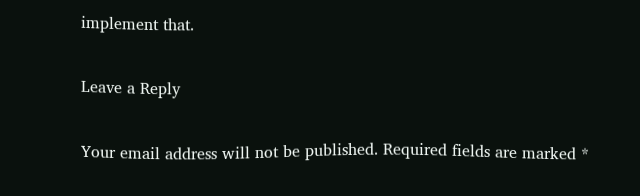implement that.

Leave a Reply

Your email address will not be published. Required fields are marked *